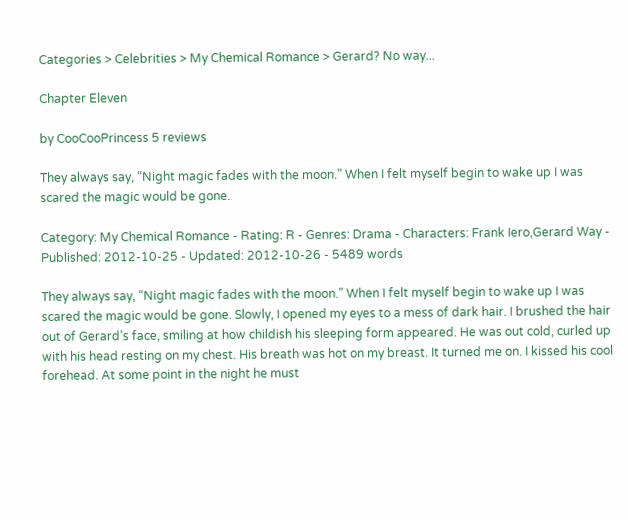Categories > Celebrities > My Chemical Romance > Gerard? No way...

Chapter Eleven

by CooCooPrincess 5 reviews

They always say, “Night magic fades with the moon.” When I felt myself begin to wake up I was scared the magic would be gone.

Category: My Chemical Romance - Rating: R - Genres: Drama - Characters: Frank Iero,Gerard Way - Published: 2012-10-25 - Updated: 2012-10-26 - 5489 words

They always say, “Night magic fades with the moon.” When I felt myself begin to wake up I was scared the magic would be gone. Slowly, I opened my eyes to a mess of dark hair. I brushed the hair out of Gerard’s face, smiling at how childish his sleeping form appeared. He was out cold, curled up with his head resting on my chest. His breath was hot on my breast. It turned me on. I kissed his cool forehead. At some point in the night he must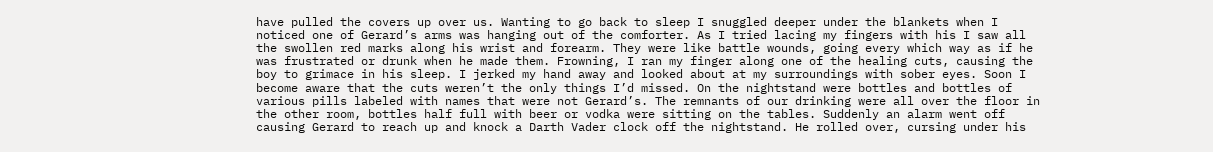have pulled the covers up over us. Wanting to go back to sleep I snuggled deeper under the blankets when I noticed one of Gerard’s arms was hanging out of the comforter. As I tried lacing my fingers with his I saw all the swollen red marks along his wrist and forearm. They were like battle wounds, going every which way as if he was frustrated or drunk when he made them. Frowning, I ran my finger along one of the healing cuts, causing the boy to grimace in his sleep. I jerked my hand away and looked about at my surroundings with sober eyes. Soon I become aware that the cuts weren’t the only things I’d missed. On the nightstand were bottles and bottles of various pills labeled with names that were not Gerard’s. The remnants of our drinking were all over the floor in the other room, bottles half full with beer or vodka were sitting on the tables. Suddenly an alarm went off causing Gerard to reach up and knock a Darth Vader clock off the nightstand. He rolled over, cursing under his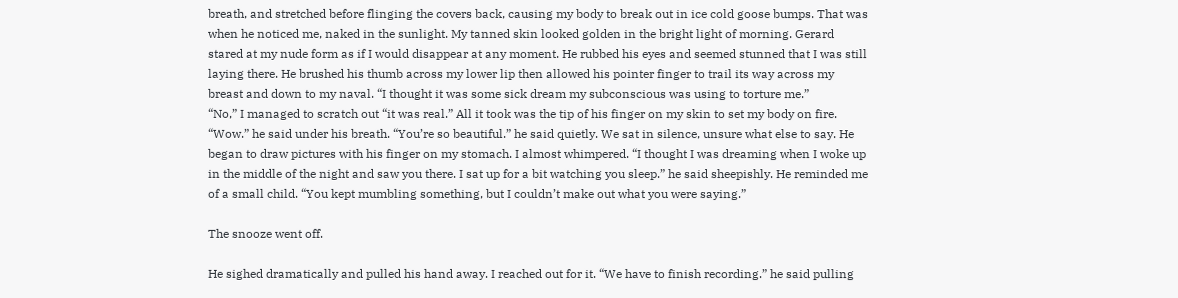breath, and stretched before flinging the covers back, causing my body to break out in ice cold goose bumps. That was when he noticed me, naked in the sunlight. My tanned skin looked golden in the bright light of morning. Gerard stared at my nude form as if I would disappear at any moment. He rubbed his eyes and seemed stunned that I was still laying there. He brushed his thumb across my lower lip then allowed his pointer finger to trail its way across my breast and down to my naval. “I thought it was some sick dream my subconscious was using to torture me.”
“No,” I managed to scratch out “it was real.” All it took was the tip of his finger on my skin to set my body on fire.
“Wow.” he said under his breath. “You’re so beautiful.” he said quietly. We sat in silence, unsure what else to say. He began to draw pictures with his finger on my stomach. I almost whimpered. “I thought I was dreaming when I woke up in the middle of the night and saw you there. I sat up for a bit watching you sleep.” he said sheepishly. He reminded me of a small child. “You kept mumbling something, but I couldn’t make out what you were saying.”

The snooze went off.

He sighed dramatically and pulled his hand away. I reached out for it. “We have to finish recording.” he said pulling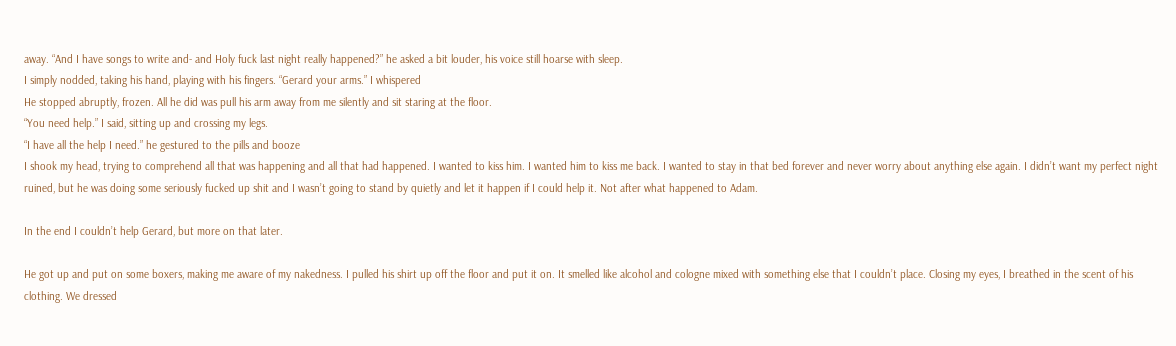away. “And I have songs to write and- and Holy fuck last night really happened?” he asked a bit louder, his voice still hoarse with sleep.
I simply nodded, taking his hand, playing with his fingers. “Gerard your arms.” I whispered
He stopped abruptly, frozen. All he did was pull his arm away from me silently and sit staring at the floor.
“You need help.” I said, sitting up and crossing my legs.
“I have all the help I need.” he gestured to the pills and booze
I shook my head, trying to comprehend all that was happening and all that had happened. I wanted to kiss him. I wanted him to kiss me back. I wanted to stay in that bed forever and never worry about anything else again. I didn’t want my perfect night ruined, but he was doing some seriously fucked up shit and I wasn’t going to stand by quietly and let it happen if I could help it. Not after what happened to Adam.

In the end I couldn’t help Gerard, but more on that later.

He got up and put on some boxers, making me aware of my nakedness. I pulled his shirt up off the floor and put it on. It smelled like alcohol and cologne mixed with something else that I couldn’t place. Closing my eyes, I breathed in the scent of his clothing. We dressed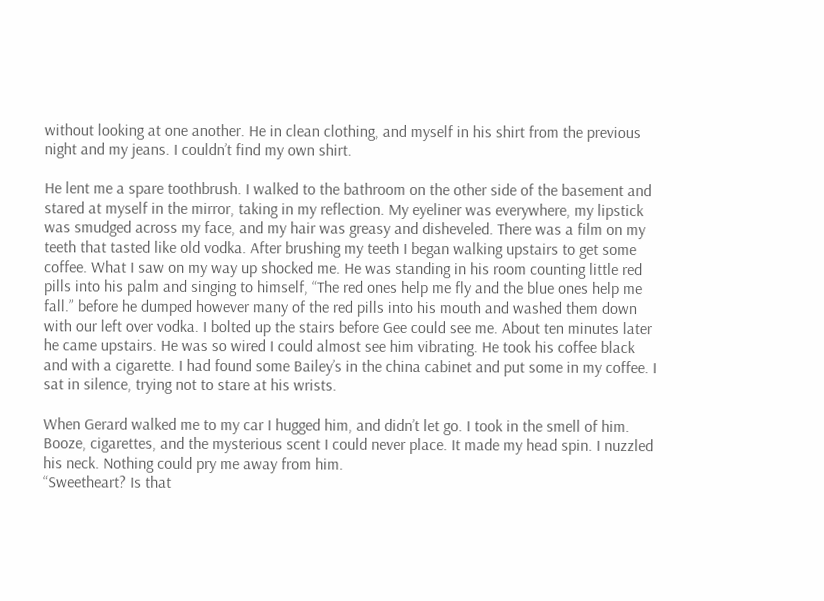without looking at one another. He in clean clothing, and myself in his shirt from the previous night and my jeans. I couldn’t find my own shirt.

He lent me a spare toothbrush. I walked to the bathroom on the other side of the basement and stared at myself in the mirror, taking in my reflection. My eyeliner was everywhere, my lipstick was smudged across my face, and my hair was greasy and disheveled. There was a film on my teeth that tasted like old vodka. After brushing my teeth I began walking upstairs to get some coffee. What I saw on my way up shocked me. He was standing in his room counting little red pills into his palm and singing to himself, “The red ones help me fly and the blue ones help me fall.” before he dumped however many of the red pills into his mouth and washed them down with our left over vodka. I bolted up the stairs before Gee could see me. About ten minutes later he came upstairs. He was so wired I could almost see him vibrating. He took his coffee black and with a cigarette. I had found some Bailey’s in the china cabinet and put some in my coffee. I sat in silence, trying not to stare at his wrists.

When Gerard walked me to my car I hugged him, and didn’t let go. I took in the smell of him. Booze, cigarettes, and the mysterious scent I could never place. It made my head spin. I nuzzled his neck. Nothing could pry me away from him.
“Sweetheart? Is that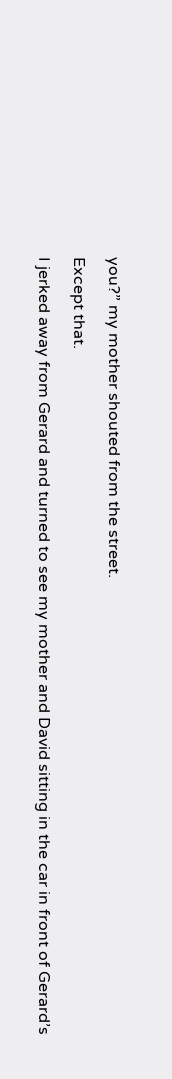you?” my mother shouted from the street.

Except that.

I jerked away from Gerard and turned to see my mother and David sitting in the car in front of Gerard’s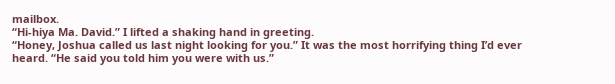mailbox.
“Hi-hiya Ma. David.” I lifted a shaking hand in greeting.
“Honey, Joshua called us last night looking for you.” It was the most horrifying thing I’d ever heard. “He said you told him you were with us.”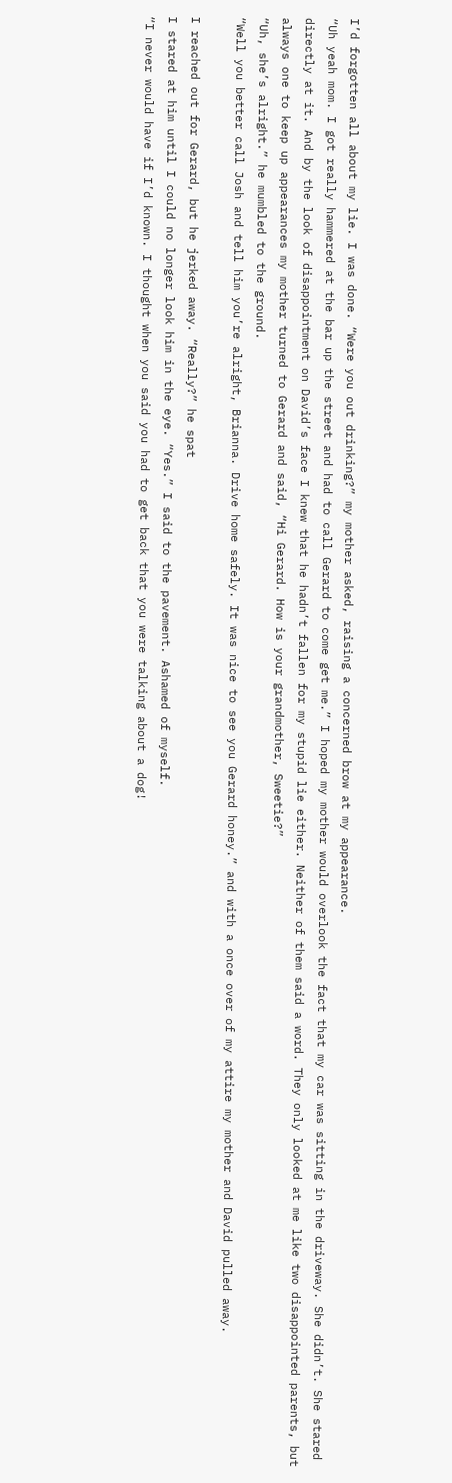I’d forgotten all about my lie. I was done. “Were you out drinking?” my mother asked, raising a concerned brow at my appearance.
“Uh yeah mom. I got really hammered at the bar up the street and had to call Gerard to come get me.” I hoped my mother would overlook the fact that my car was sitting in the driveway. She didn’t. She stared directly at it. And by the look of disappointment on David’s face I knew that he hadn’t fallen for my stupid lie either. Neither of them said a word. They only looked at me like two disappointed parents, but always one to keep up appearances my mother turned to Gerard and said, “Hi Gerard. How is your grandmother, Sweetie?”
“Uh, she’s alright.” he mumbled to the ground.
“Well you better call Josh and tell him you’re alright, Brianna. Drive home safely. It was nice to see you Gerard honey.” and with a once over of my attire my mother and David pulled away.

I reached out for Gerard, but he jerked away. “Really?” he spat
I stared at him until I could no longer look him in the eye. “Yes.” I said to the pavement. Ashamed of myself.
“I never would have if I’d known. I thought when you said you had to get back that you were talking about a dog!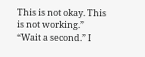This is not okay. This is not working.”
“Wait a second.” I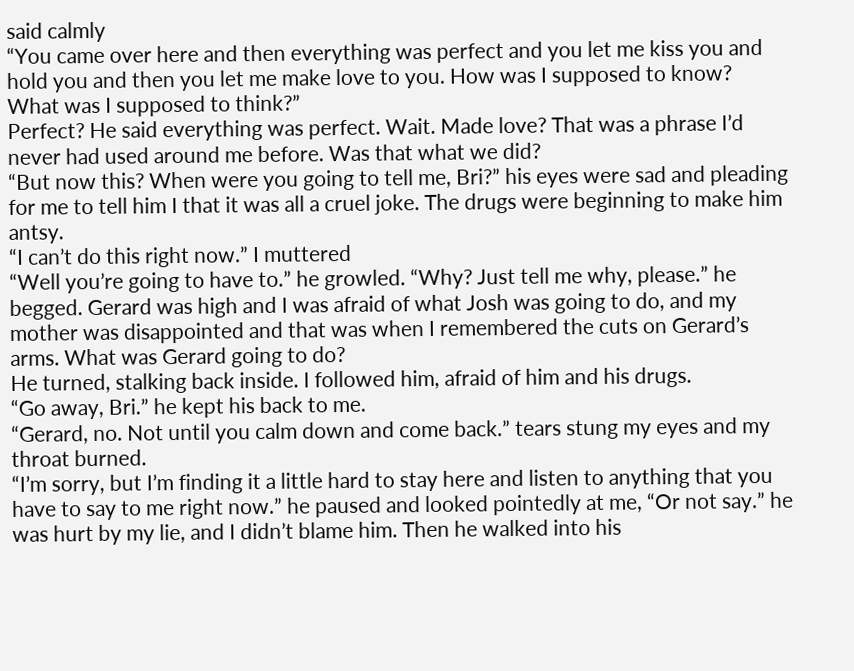said calmly
“You came over here and then everything was perfect and you let me kiss you and hold you and then you let me make love to you. How was I supposed to know? What was I supposed to think?”
Perfect? He said everything was perfect. Wait. Made love? That was a phrase I’d never had used around me before. Was that what we did?
“But now this? When were you going to tell me, Bri?” his eyes were sad and pleading for me to tell him I that it was all a cruel joke. The drugs were beginning to make him antsy.
“I can’t do this right now.” I muttered
“Well you’re going to have to.” he growled. “Why? Just tell me why, please.” he begged. Gerard was high and I was afraid of what Josh was going to do, and my mother was disappointed and that was when I remembered the cuts on Gerard’s arms. What was Gerard going to do?
He turned, stalking back inside. I followed him, afraid of him and his drugs.
“Go away, Bri.” he kept his back to me.
“Gerard, no. Not until you calm down and come back.” tears stung my eyes and my throat burned.
“I’m sorry, but I’m finding it a little hard to stay here and listen to anything that you have to say to me right now.” he paused and looked pointedly at me, “Or not say.” he was hurt by my lie, and I didn’t blame him. Then he walked into his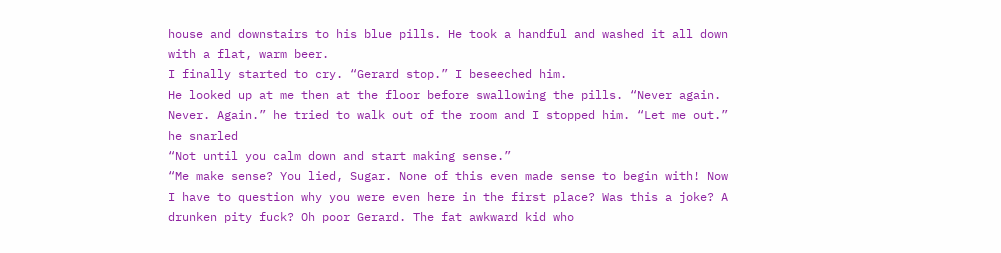house and downstairs to his blue pills. He took a handful and washed it all down with a flat, warm beer.
I finally started to cry. “Gerard stop.” I beseeched him.
He looked up at me then at the floor before swallowing the pills. “Never again. Never. Again.” he tried to walk out of the room and I stopped him. “Let me out.” he snarled
“Not until you calm down and start making sense.”
“Me make sense? You lied, Sugar. None of this even made sense to begin with! Now I have to question why you were even here in the first place? Was this a joke? A drunken pity fuck? Oh poor Gerard. The fat awkward kid who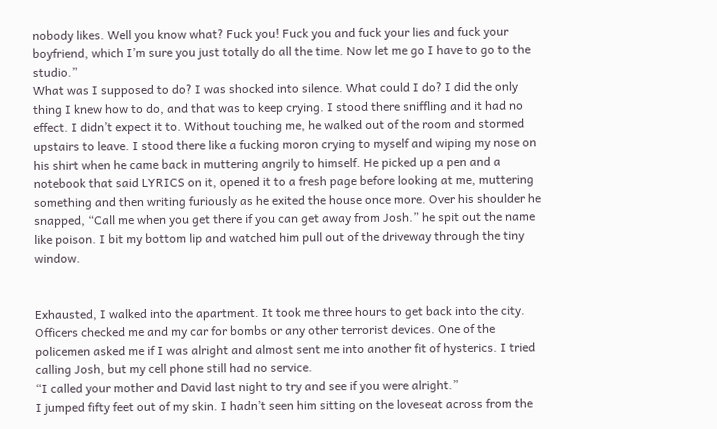nobody likes. Well you know what? Fuck you! Fuck you and fuck your lies and fuck your boyfriend, which I’m sure you just totally do all the time. Now let me go I have to go to the studio.”
What was I supposed to do? I was shocked into silence. What could I do? I did the only thing I knew how to do, and that was to keep crying. I stood there sniffling and it had no effect. I didn’t expect it to. Without touching me, he walked out of the room and stormed upstairs to leave. I stood there like a fucking moron crying to myself and wiping my nose on his shirt when he came back in muttering angrily to himself. He picked up a pen and a notebook that said LYRICS on it, opened it to a fresh page before looking at me, muttering something and then writing furiously as he exited the house once more. Over his shoulder he snapped, “Call me when you get there if you can get away from Josh.” he spit out the name like poison. I bit my bottom lip and watched him pull out of the driveway through the tiny window.


Exhausted, I walked into the apartment. It took me three hours to get back into the city. Officers checked me and my car for bombs or any other terrorist devices. One of the policemen asked me if I was alright and almost sent me into another fit of hysterics. I tried calling Josh, but my cell phone still had no service.
“I called your mother and David last night to try and see if you were alright.”
I jumped fifty feet out of my skin. I hadn’t seen him sitting on the loveseat across from the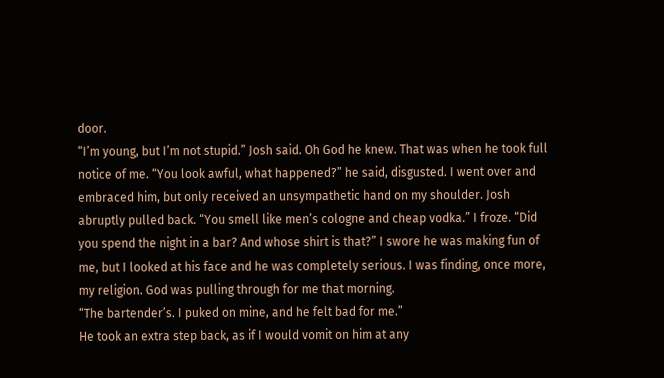door.
“I’m young, but I’m not stupid.” Josh said. Oh God he knew. That was when he took full notice of me. “You look awful, what happened?” he said, disgusted. I went over and embraced him, but only received an unsympathetic hand on my shoulder. Josh abruptly pulled back. “You smell like men’s cologne and cheap vodka.” I froze. “Did you spend the night in a bar? And whose shirt is that?” I swore he was making fun of me, but I looked at his face and he was completely serious. I was finding, once more, my religion. God was pulling through for me that morning.
“The bartender’s. I puked on mine, and he felt bad for me.”
He took an extra step back, as if I would vomit on him at any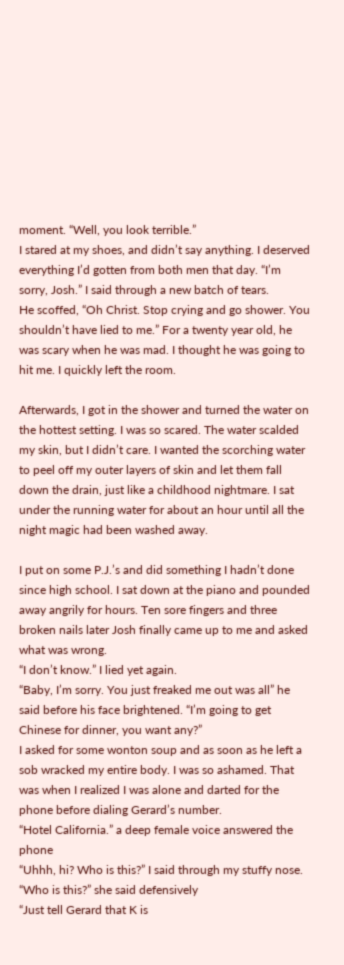moment. “Well, you look terrible.”
I stared at my shoes, and didn’t say anything. I deserved everything I’d gotten from both men that day. “I’m sorry, Josh.” I said through a new batch of tears.
He scoffed, “Oh Christ. Stop crying and go shower. You shouldn’t have lied to me.” For a twenty year old, he was scary when he was mad. I thought he was going to hit me. I quickly left the room.

Afterwards, I got in the shower and turned the water on the hottest setting. I was so scared. The water scalded my skin, but I didn’t care. I wanted the scorching water to peel off my outer layers of skin and let them fall down the drain, just like a childhood nightmare. I sat under the running water for about an hour until all the night magic had been washed away.

I put on some P.J.’s and did something I hadn’t done since high school. I sat down at the piano and pounded away angrily for hours. Ten sore fingers and three broken nails later Josh finally came up to me and asked what was wrong.
“I don’t know.” I lied yet again.
“Baby, I’m sorry. You just freaked me out was all” he said before his face brightened. “I’m going to get Chinese for dinner, you want any?”
I asked for some wonton soup and as soon as he left a sob wracked my entire body. I was so ashamed. That was when I realized I was alone and darted for the phone before dialing Gerard’s number.
“Hotel California.” a deep female voice answered the phone
“Uhhh, hi? Who is this?” I said through my stuffy nose.
“Who is this?” she said defensively
“Just tell Gerard that K is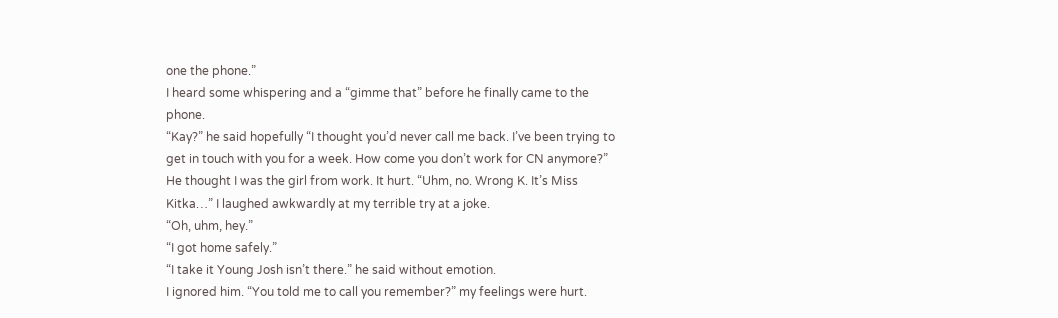one the phone.”
I heard some whispering and a “gimme that” before he finally came to the phone.
“Kay?” he said hopefully “I thought you’d never call me back. I’ve been trying to get in touch with you for a week. How come you don’t work for CN anymore?”
He thought I was the girl from work. It hurt. “Uhm, no. Wrong K. It’s Miss Kitka…” I laughed awkwardly at my terrible try at a joke.
“Oh, uhm, hey.”
“I got home safely.”
“I take it Young Josh isn’t there.” he said without emotion.
I ignored him. “You told me to call you remember?” my feelings were hurt.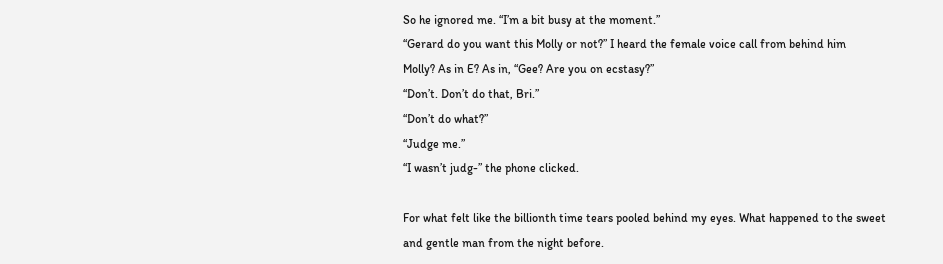So he ignored me. “I’m a bit busy at the moment.”
“Gerard do you want this Molly or not?” I heard the female voice call from behind him
Molly? As in E? As in, “Gee? Are you on ecstasy?”
“Don’t. Don’t do that, Bri.”
“Don’t do what?”
“Judge me.”
“I wasn’t judg-” the phone clicked.

For what felt like the billionth time tears pooled behind my eyes. What happened to the sweet and gentle man from the night before.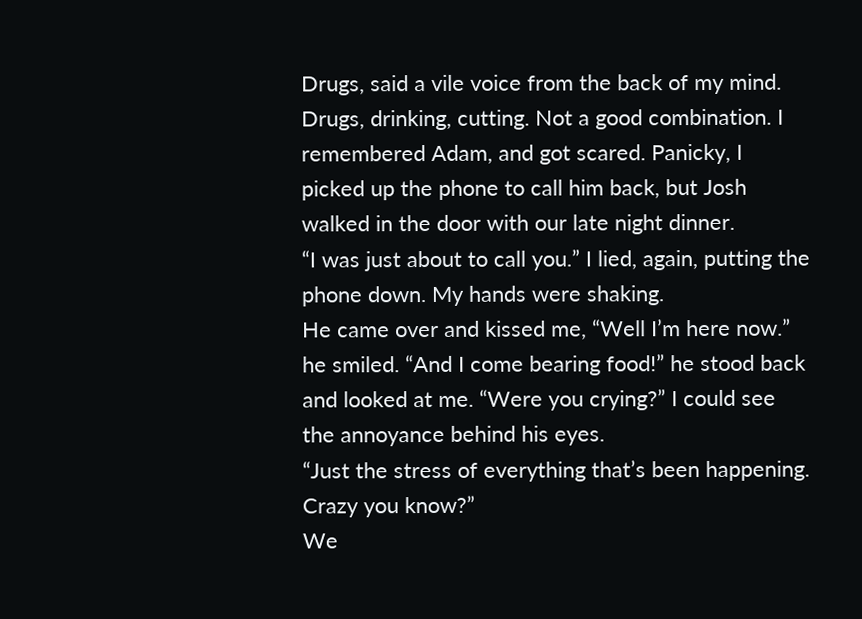Drugs, said a vile voice from the back of my mind. Drugs, drinking, cutting. Not a good combination. I remembered Adam, and got scared. Panicky, I picked up the phone to call him back, but Josh walked in the door with our late night dinner.
“I was just about to call you.” I lied, again, putting the phone down. My hands were shaking.
He came over and kissed me, “Well I’m here now.” he smiled. “And I come bearing food!” he stood back and looked at me. “Were you crying?” I could see the annoyance behind his eyes.
“Just the stress of everything that’s been happening. Crazy you know?”
We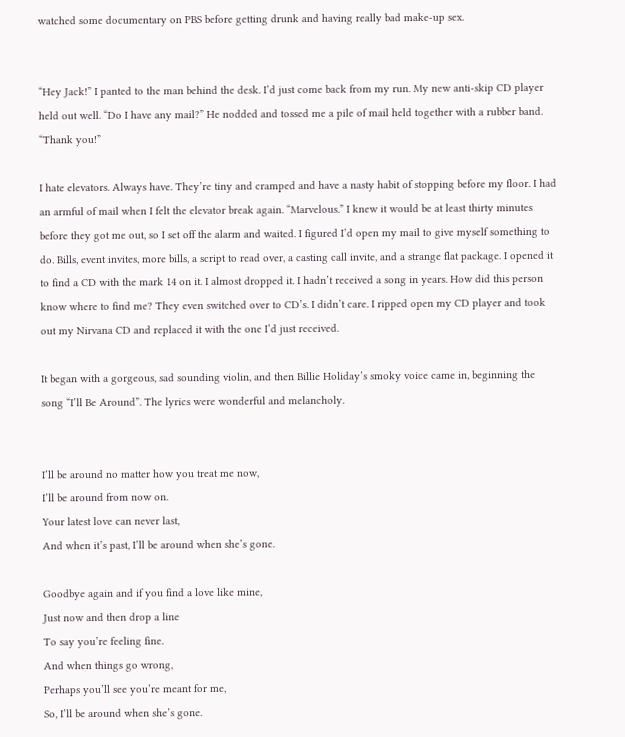watched some documentary on PBS before getting drunk and having really bad make-up sex.


“Hey Jack!” I panted to the man behind the desk. I’d just come back from my run. My new anti-skip CD player held out well. “Do I have any mail?” He nodded and tossed me a pile of mail held together with a rubber band. “Thank you!”

I hate elevators. Always have. They’re tiny and cramped and have a nasty habit of stopping before my floor. I had an armful of mail when I felt the elevator break again. “Marvelous.” I knew it would be at least thirty minutes before they got me out, so I set off the alarm and waited. I figured I’d open my mail to give myself something to do. Bills, event invites, more bills, a script to read over, a casting call invite, and a strange flat package. I opened it to find a CD with the mark 14 on it. I almost dropped it. I hadn’t received a song in years. How did this person know where to find me? They even switched over to CD’s. I didn’t care. I ripped open my CD player and took out my Nirvana CD and replaced it with the one I’d just received.

It began with a gorgeous, sad sounding violin, and then Billie Holiday’s smoky voice came in, beginning the song “I’ll Be Around”. The lyrics were wonderful and melancholy.


I’ll be around no matter how you treat me now,
I’ll be around from now on.
Your latest love can never last,
And when it’s past, I’ll be around when she’s gone.

Goodbye again and if you find a love like mine,
Just now and then drop a line
To say you’re feeling fine.
And when things go wrong,
Perhaps you’ll see you’re meant for me,
So, I’ll be around when she’s gone.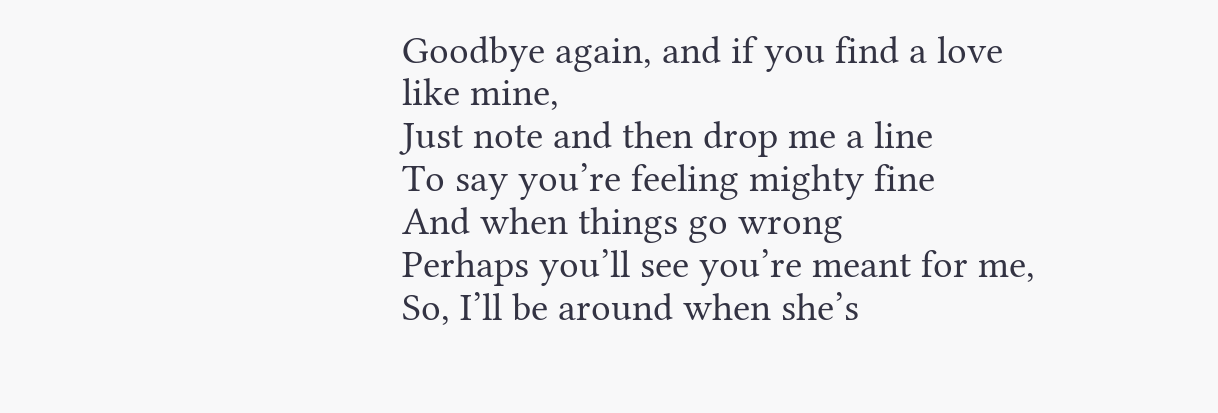Goodbye again, and if you find a love like mine,
Just note and then drop me a line
To say you’re feeling mighty fine
And when things go wrong
Perhaps you’ll see you’re meant for me,
So, I’ll be around when she’s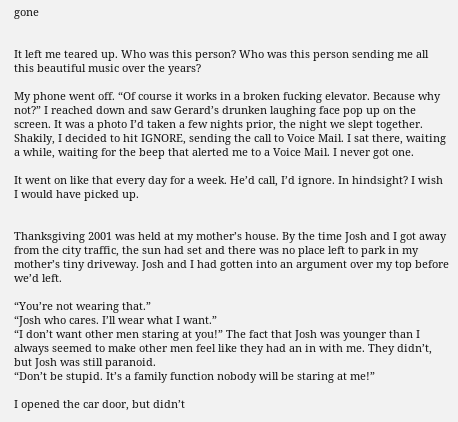gone


It left me teared up. Who was this person? Who was this person sending me all this beautiful music over the years?

My phone went off. “Of course it works in a broken fucking elevator. Because why not?” I reached down and saw Gerard’s drunken laughing face pop up on the screen. It was a photo I’d taken a few nights prior, the night we slept together. Shakily, I decided to hit IGNORE, sending the call to Voice Mail. I sat there, waiting a while, waiting for the beep that alerted me to a Voice Mail. I never got one.

It went on like that every day for a week. He’d call, I’d ignore. In hindsight? I wish I would have picked up.


Thanksgiving 2001 was held at my mother’s house. By the time Josh and I got away from the city traffic, the sun had set and there was no place left to park in my mother’s tiny driveway. Josh and I had gotten into an argument over my top before we’d left.

“You’re not wearing that.”
“Josh who cares. I’ll wear what I want.”
“I don’t want other men staring at you!” The fact that Josh was younger than I always seemed to make other men feel like they had an in with me. They didn’t, but Josh was still paranoid.
“Don’t be stupid. It’s a family function nobody will be staring at me!”

I opened the car door, but didn’t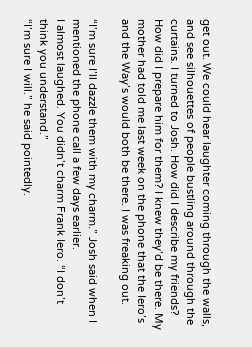get out. We could hear laughter coming through the walls, and see silhouettes of people bustling around through the curtains. I turned to Josh. How did I describe my friends? How did I prepare him for them? I knew they’d be there. My mother had told me last week on the phone that the Iero’s and the Way’s would both be there. I was freaking out.

“I’m sure I’ll dazzle them with my charm.” Josh said when I mentioned the phone call a few days earlier.
I almost laughed. You didn’t charm Frank Iero. “I don’t think you understand.”
“I’m sure I will.” he said pointedly.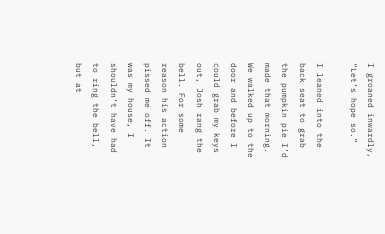I groaned inwardly, “Let’s hope so.”

I leaned into the back seat to grab the pumpkin pie I’d made that morning. We walked up to the door and before I could grab my keys out, Josh rang the bell. For some reason his action pissed me off. It was my house, I shouldn’t have had to ring the bell, but at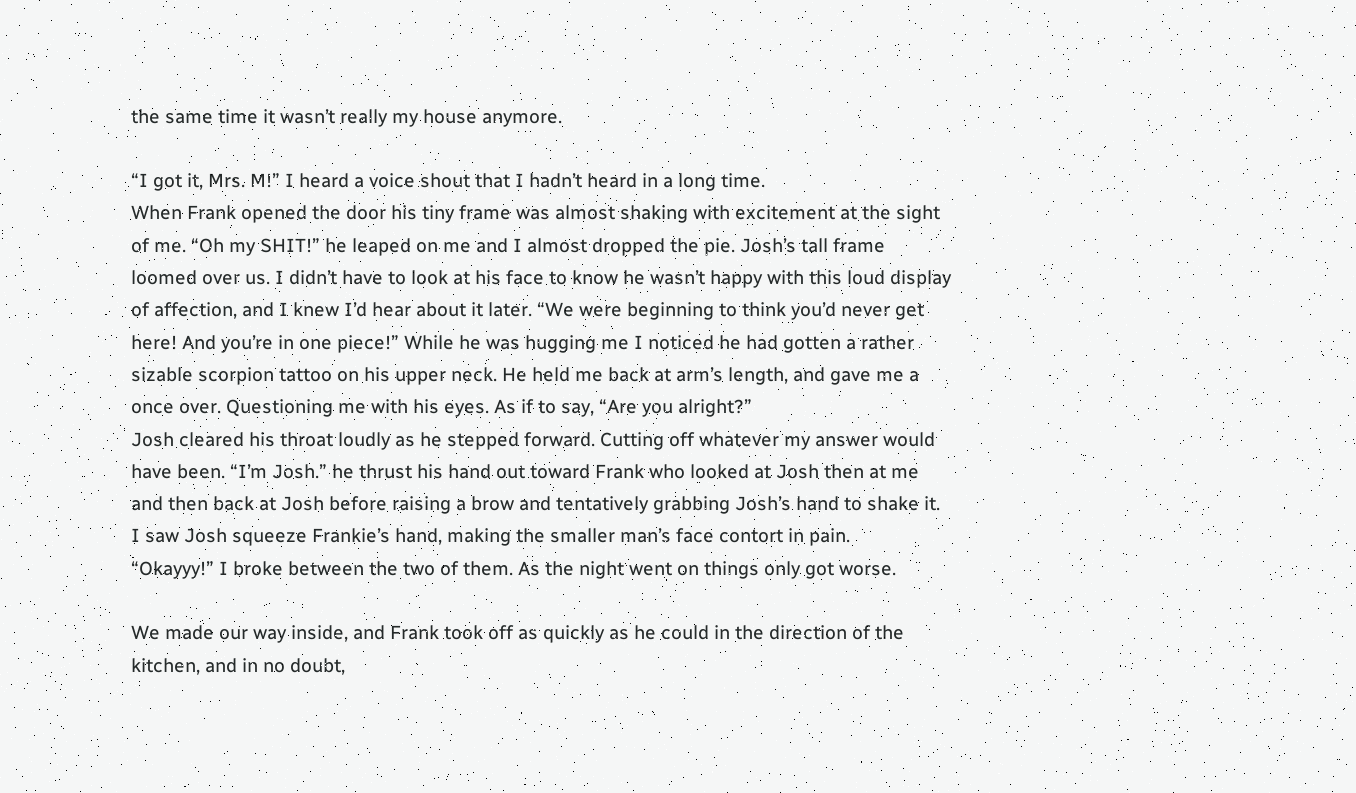the same time it wasn’t really my house anymore.

“I got it, Mrs. M!” I heard a voice shout that I hadn’t heard in a long time.
When Frank opened the door his tiny frame was almost shaking with excitement at the sight of me. “Oh my SHIT!” he leaped on me and I almost dropped the pie. Josh’s tall frame loomed over us. I didn’t have to look at his face to know he wasn’t happy with this loud display of affection, and I knew I’d hear about it later. “We were beginning to think you’d never get here! And you’re in one piece!” While he was hugging me I noticed he had gotten a rather sizable scorpion tattoo on his upper neck. He held me back at arm’s length, and gave me a once over. Questioning me with his eyes. As if to say, “Are you alright?”
Josh cleared his throat loudly as he stepped forward. Cutting off whatever my answer would have been. “I’m Josh.” he thrust his hand out toward Frank who looked at Josh then at me and then back at Josh before raising a brow and tentatively grabbing Josh’s hand to shake it. I saw Josh squeeze Frankie’s hand, making the smaller man’s face contort in pain.
“Okayyy!” I broke between the two of them. As the night went on things only got worse.

We made our way inside, and Frank took off as quickly as he could in the direction of the kitchen, and in no doubt,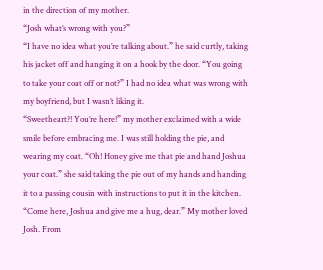in the direction of my mother.
“Josh what’s wrong with you?”
“I have no idea what you’re talking about.” he said curtly, taking his jacket off and hanging it on a hook by the door. “You going to take your coat off or not?” I had no idea what was wrong with my boyfriend, but I wasn’t liking it.
“Sweetheart?! You’re here!” my mother exclaimed with a wide smile before embracing me. I was still holding the pie, and wearing my coat. “Oh! Honey give me that pie and hand Joshua your coat.” she said taking the pie out of my hands and handing it to a passing cousin with instructions to put it in the kitchen. “Come here, Joshua and give me a hug, dear.” My mother loved Josh. From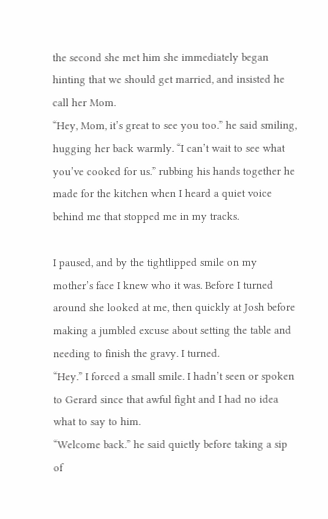the second she met him she immediately began hinting that we should get married, and insisted he call her Mom.
“Hey, Mom, it’s great to see you too.” he said smiling, hugging her back warmly. “I can’t wait to see what you’ve cooked for us.” rubbing his hands together he made for the kitchen when I heard a quiet voice behind me that stopped me in my tracks.

I paused, and by the tightlipped smile on my mother’s face I knew who it was. Before I turned around she looked at me, then quickly at Josh before making a jumbled excuse about setting the table and needing to finish the gravy. I turned.
“Hey.” I forced a small smile. I hadn’t seen or spoken to Gerard since that awful fight and I had no idea what to say to him.
“Welcome back.” he said quietly before taking a sip of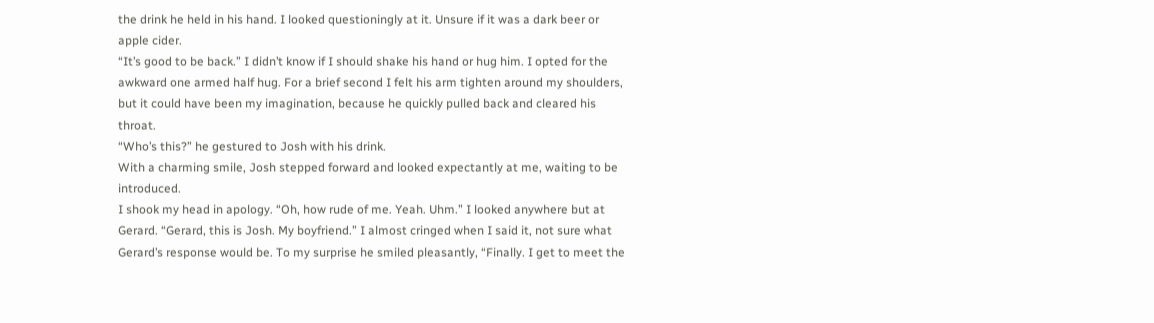the drink he held in his hand. I looked questioningly at it. Unsure if it was a dark beer or apple cider.
“It’s good to be back.” I didn’t know if I should shake his hand or hug him. I opted for the awkward one armed half hug. For a brief second I felt his arm tighten around my shoulders, but it could have been my imagination, because he quickly pulled back and cleared his throat.
“Who’s this?” he gestured to Josh with his drink.
With a charming smile, Josh stepped forward and looked expectantly at me, waiting to be introduced.
I shook my head in apology. “Oh, how rude of me. Yeah. Uhm.” I looked anywhere but at Gerard. “Gerard, this is Josh. My boyfriend.” I almost cringed when I said it, not sure what Gerard’s response would be. To my surprise he smiled pleasantly, “Finally. I get to meet the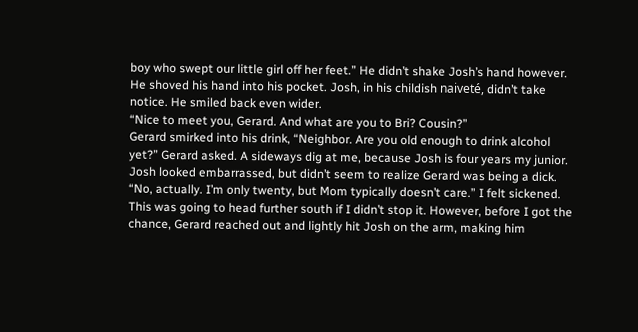boy who swept our little girl off her feet.” He didn’t shake Josh’s hand however. He shoved his hand into his pocket. Josh, in his childish naiveté, didn’t take notice. He smiled back even wider.
“Nice to meet you, Gerard. And what are you to Bri? Cousin?”
Gerard smirked into his drink, “Neighbor. Are you old enough to drink alcohol yet?” Gerard asked. A sideways dig at me, because Josh is four years my junior.
Josh looked embarrassed, but didn’t seem to realize Gerard was being a dick. “No, actually. I’m only twenty, but Mom typically doesn’t care.” I felt sickened. This was going to head further south if I didn’t stop it. However, before I got the chance, Gerard reached out and lightly hit Josh on the arm, making him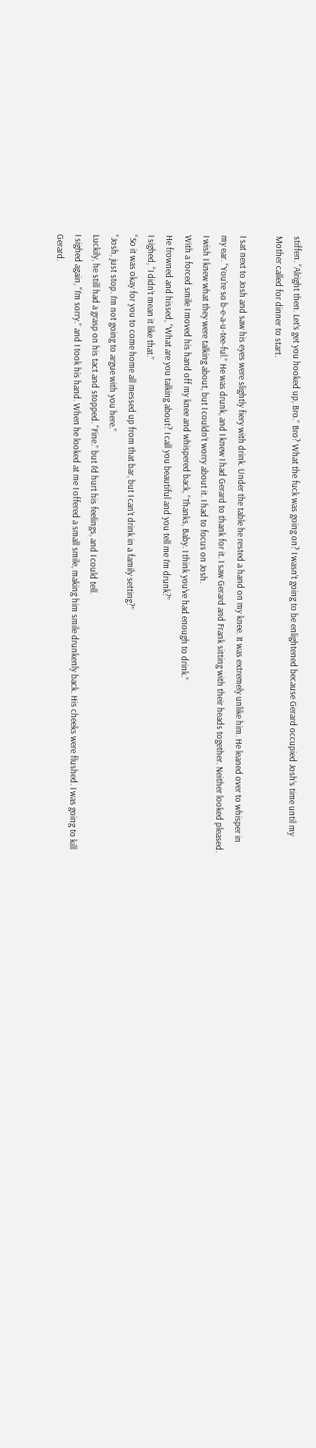stiffen. “Alright then. Let’s get you hooked up, Bro.” Bro? What the fuck was going on? I wasn’t going to be enlightened because Gerard occupied Josh’s time until my Mother called for dinner to start.

I sat next to Josh and saw his eyes were slightly fiery with drink. Under the table he rested a hand on my knee. It was extremely unlike him. He leaned over to whisper in my ear. “You’re so b-e-a-u-tee-ful.” He was drunk, and I knew I had Gerard to thank for it. I saw Gerard and Frank sitting with their heads together. Neither looked pleased. I wish I knew what they were talking about, but I couldn’t worry about it. I had to focus on Josh.
With a forced smile I moved his hand off my knee and whispered back, “Thanks, Baby. I think you’ve had enough to drink.”
He frowned and hissed, “What are you talking about? I call you beautiful and you tell me I’m drunk?”
I sighed, “I didn’t mean it like that.”
“So it was okay for you to come home all messed up from that bar, but I can’t drink in a family setting?”
“Josh, just stop. I’m not going to argue with you here.”
Luckily, he still had a grasp on his tact and stopped. “Fine.” but I’d hurt his feelings, and I could tell.
I sighed again, “I’m sorry.” and I took his hand. When he looked at me I offered a small smile, making him smile drunkenly back. His cheeks were flushed. I was going to kill Gerard.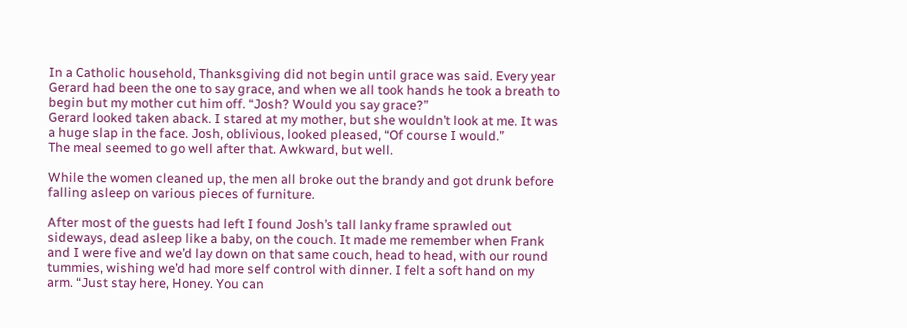In a Catholic household, Thanksgiving did not begin until grace was said. Every year Gerard had been the one to say grace, and when we all took hands he took a breath to begin but my mother cut him off. “Josh? Would you say grace?”
Gerard looked taken aback. I stared at my mother, but she wouldn’t look at me. It was a huge slap in the face. Josh, oblivious, looked pleased, “Of course I would.”
The meal seemed to go well after that. Awkward, but well.

While the women cleaned up, the men all broke out the brandy and got drunk before falling asleep on various pieces of furniture.

After most of the guests had left I found Josh’s tall lanky frame sprawled out sideways, dead asleep like a baby, on the couch. It made me remember when Frank and I were five and we’d lay down on that same couch, head to head, with our round tummies, wishing we’d had more self control with dinner. I felt a soft hand on my arm. “Just stay here, Honey. You can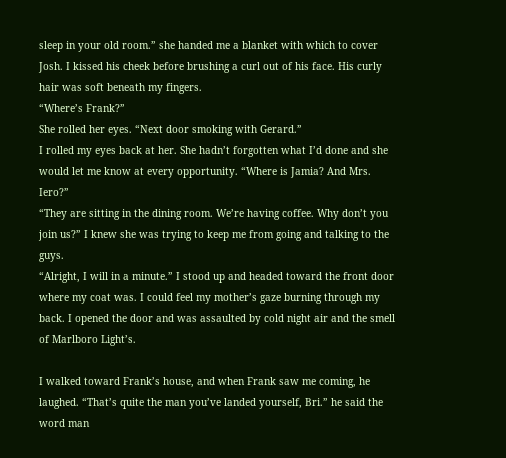sleep in your old room.” she handed me a blanket with which to cover Josh. I kissed his cheek before brushing a curl out of his face. His curly hair was soft beneath my fingers.
“Where’s Frank?”
She rolled her eyes. “Next door smoking with Gerard.”
I rolled my eyes back at her. She hadn’t forgotten what I’d done and she would let me know at every opportunity. “Where is Jamia? And Mrs. Iero?”
“They are sitting in the dining room. We’re having coffee. Why don’t you join us?” I knew she was trying to keep me from going and talking to the guys.
“Alright, I will in a minute.” I stood up and headed toward the front door where my coat was. I could feel my mother’s gaze burning through my back. I opened the door and was assaulted by cold night air and the smell of Marlboro Light’s.

I walked toward Frank’s house, and when Frank saw me coming, he laughed. “That’s quite the man you’ve landed yourself, Bri.” he said the word man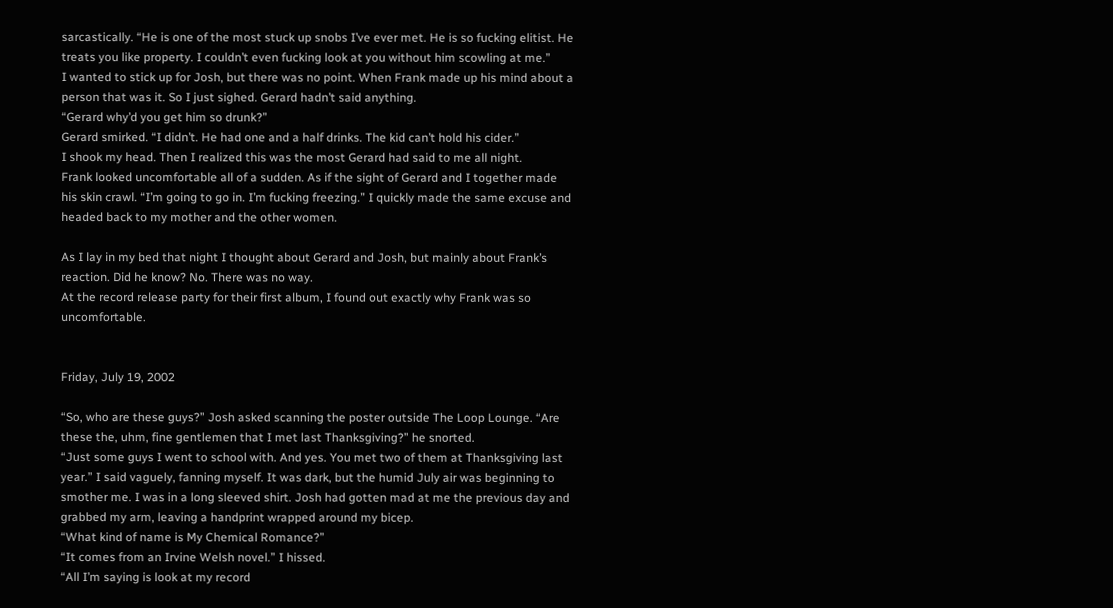sarcastically. “He is one of the most stuck up snobs I’ve ever met. He is so fucking elitist. He treats you like property. I couldn’t even fucking look at you without him scowling at me.”
I wanted to stick up for Josh, but there was no point. When Frank made up his mind about a person that was it. So I just sighed. Gerard hadn’t said anything.
“Gerard why’d you get him so drunk?”
Gerard smirked. “I didn’t. He had one and a half drinks. The kid can’t hold his cider.”
I shook my head. Then I realized this was the most Gerard had said to me all night.
Frank looked uncomfortable all of a sudden. As if the sight of Gerard and I together made his skin crawl. “I’m going to go in. I’m fucking freezing.” I quickly made the same excuse and headed back to my mother and the other women.

As I lay in my bed that night I thought about Gerard and Josh, but mainly about Frank’s reaction. Did he know? No. There was no way.
At the record release party for their first album, I found out exactly why Frank was so uncomfortable.


Friday, July 19, 2002

“So, who are these guys?” Josh asked scanning the poster outside The Loop Lounge. “Are these the, uhm, fine gentlemen that I met last Thanksgiving?” he snorted.
“Just some guys I went to school with. And yes. You met two of them at Thanksgiving last year.” I said vaguely, fanning myself. It was dark, but the humid July air was beginning to smother me. I was in a long sleeved shirt. Josh had gotten mad at me the previous day and grabbed my arm, leaving a handprint wrapped around my bicep.
“What kind of name is My Chemical Romance?”
“It comes from an Irvine Welsh novel.” I hissed.
“All I’m saying is look at my record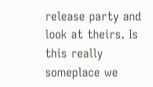release party and look at theirs. Is this really someplace we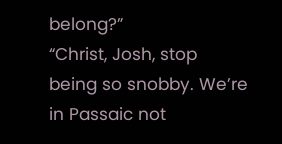belong?”
“Christ, Josh, stop being so snobby. We’re in Passaic not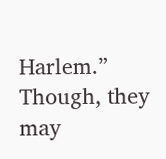Harlem.” Though, they may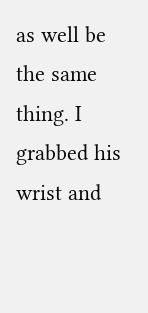as well be the same thing. I grabbed his wrist and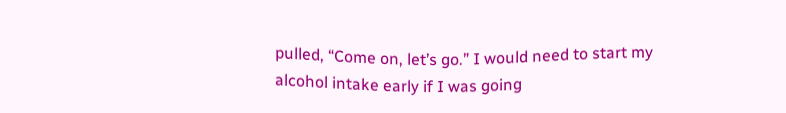pulled, “Come on, let’s go.” I would need to start my alcohol intake early if I was going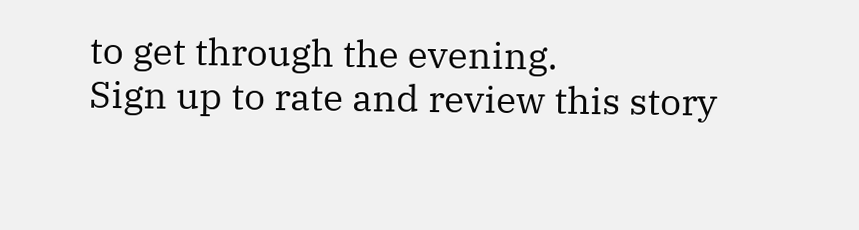to get through the evening.
Sign up to rate and review this story